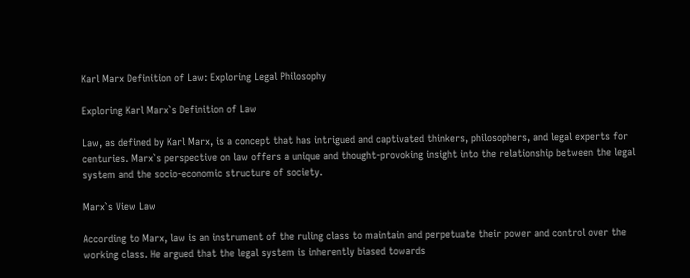Karl Marx Definition of Law: Exploring Legal Philosophy

Exploring Karl Marx`s Definition of Law

Law, as defined by Karl Marx, is a concept that has intrigued and captivated thinkers, philosophers, and legal experts for centuries. Marx`s perspective on law offers a unique and thought-provoking insight into the relationship between the legal system and the socio-economic structure of society.

Marx`s View Law

According to Marx, law is an instrument of the ruling class to maintain and perpetuate their power and control over the working class. He argued that the legal system is inherently biased towards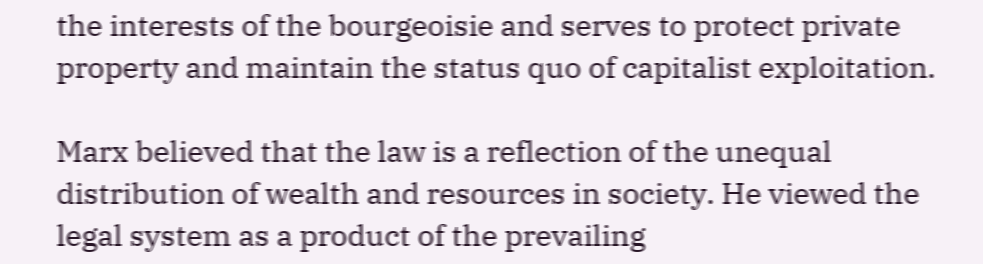the interests of the bourgeoisie and serves to protect private property and maintain the status quo of capitalist exploitation.

Marx believed that the law is a reflection of the unequal distribution of wealth and resources in society. He viewed the legal system as a product of the prevailing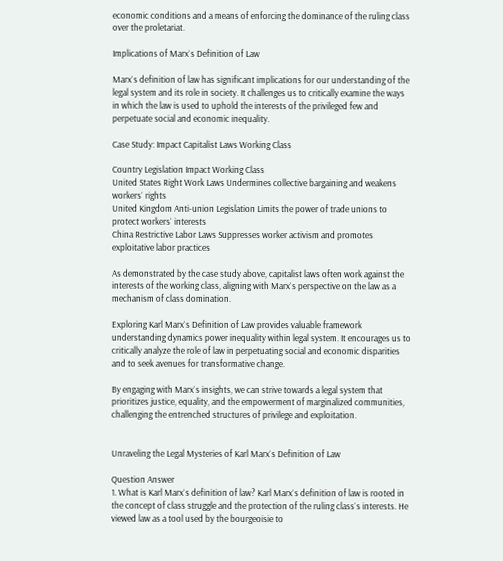economic conditions and a means of enforcing the dominance of the ruling class over the proletariat.

Implications of Marx`s Definition of Law

Marx`s definition of law has significant implications for our understanding of the legal system and its role in society. It challenges us to critically examine the ways in which the law is used to uphold the interests of the privileged few and perpetuate social and economic inequality.

Case Study: Impact Capitalist Laws Working Class

Country Legislation Impact Working Class
United States Right Work Laws Undermines collective bargaining and weakens workers` rights
United Kingdom Anti-union Legislation Limits the power of trade unions to protect workers` interests
China Restrictive Labor Laws Suppresses worker activism and promotes exploitative labor practices

As demonstrated by the case study above, capitalist laws often work against the interests of the working class, aligning with Marx`s perspective on the law as a mechanism of class domination.

Exploring Karl Marx`s Definition of Law provides valuable framework understanding dynamics power inequality within legal system. It encourages us to critically analyze the role of law in perpetuating social and economic disparities and to seek avenues for transformative change.

By engaging with Marx`s insights, we can strive towards a legal system that prioritizes justice, equality, and the empowerment of marginalized communities, challenging the entrenched structures of privilege and exploitation.


Unraveling the Legal Mysteries of Karl Marx`s Definition of Law

Question Answer
1. What is Karl Marx`s definition of law? Karl Marx`s definition of law is rooted in the concept of class struggle and the protection of the ruling class`s interests. He viewed law as a tool used by the bourgeoisie to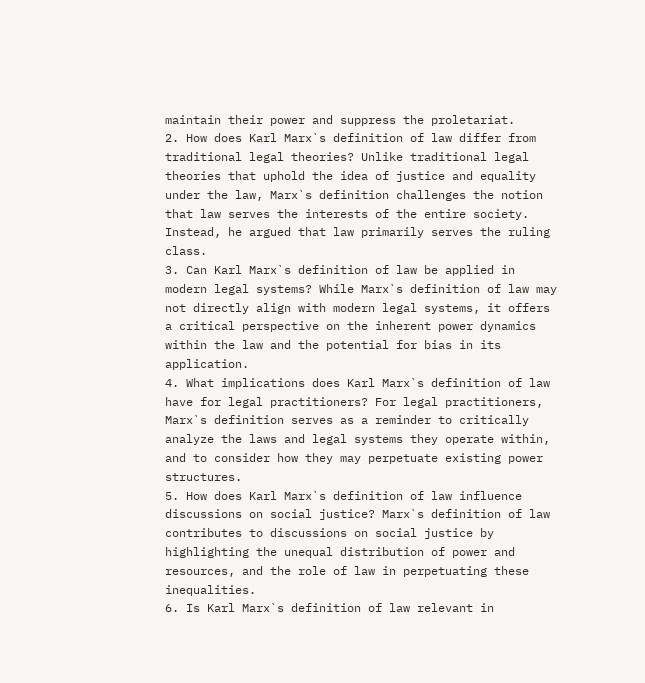maintain their power and suppress the proletariat.
2. How does Karl Marx`s definition of law differ from traditional legal theories? Unlike traditional legal theories that uphold the idea of justice and equality under the law, Marx`s definition challenges the notion that law serves the interests of the entire society. Instead, he argued that law primarily serves the ruling class.
3. Can Karl Marx`s definition of law be applied in modern legal systems? While Marx`s definition of law may not directly align with modern legal systems, it offers a critical perspective on the inherent power dynamics within the law and the potential for bias in its application.
4. What implications does Karl Marx`s definition of law have for legal practitioners? For legal practitioners, Marx`s definition serves as a reminder to critically analyze the laws and legal systems they operate within, and to consider how they may perpetuate existing power structures.
5. How does Karl Marx`s definition of law influence discussions on social justice? Marx`s definition of law contributes to discussions on social justice by highlighting the unequal distribution of power and resources, and the role of law in perpetuating these inequalities.
6. Is Karl Marx`s definition of law relevant in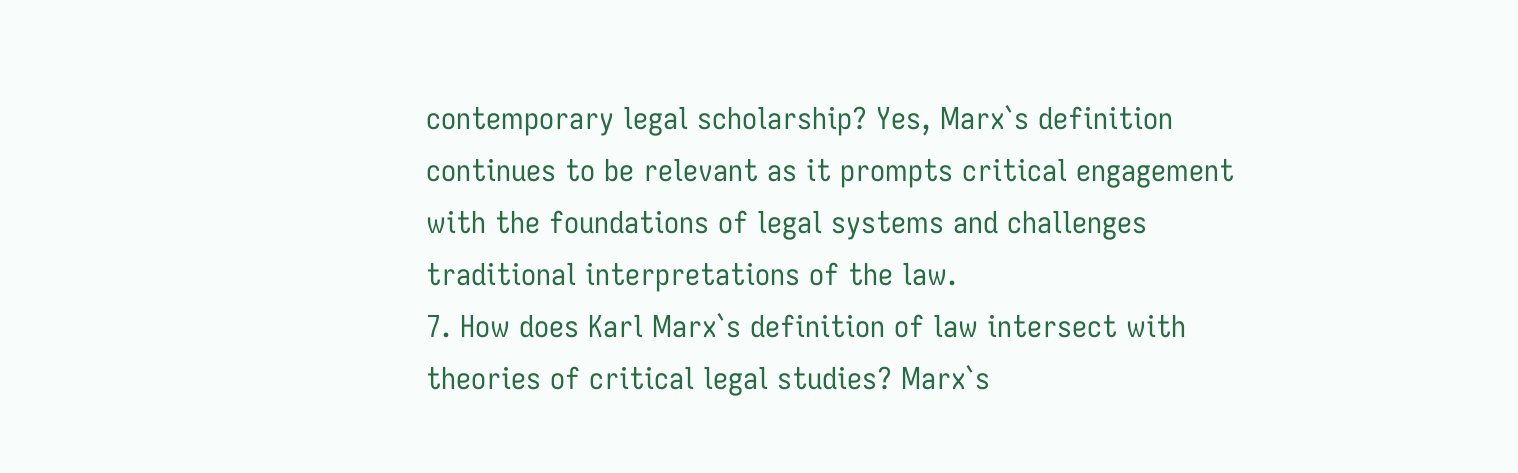contemporary legal scholarship? Yes, Marx`s definition continues to be relevant as it prompts critical engagement with the foundations of legal systems and challenges traditional interpretations of the law.
7. How does Karl Marx`s definition of law intersect with theories of critical legal studies? Marx`s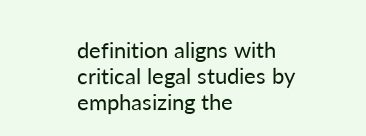definition aligns with critical legal studies by emphasizing the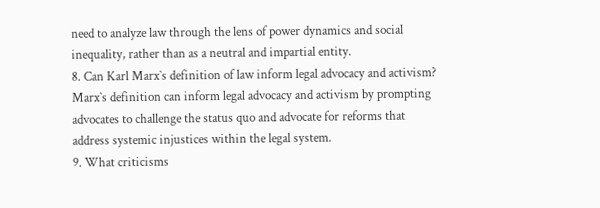need to analyze law through the lens of power dynamics and social inequality, rather than as a neutral and impartial entity.
8. Can Karl Marx`s definition of law inform legal advocacy and activism? Marx`s definition can inform legal advocacy and activism by prompting advocates to challenge the status quo and advocate for reforms that address systemic injustices within the legal system.
9. What criticisms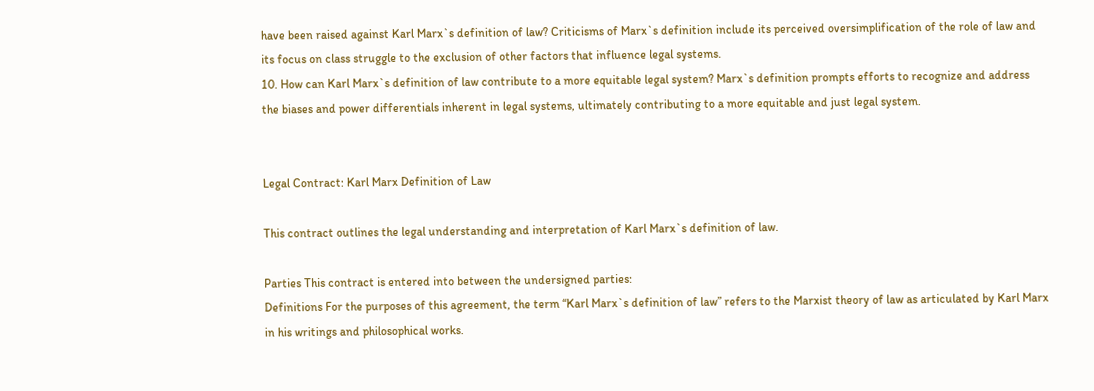have been raised against Karl Marx`s definition of law? Criticisms of Marx`s definition include its perceived oversimplification of the role of law and its focus on class struggle to the exclusion of other factors that influence legal systems.
10. How can Karl Marx`s definition of law contribute to a more equitable legal system? Marx`s definition prompts efforts to recognize and address the biases and power differentials inherent in legal systems, ultimately contributing to a more equitable and just legal system.


Legal Contract: Karl Marx Definition of Law

This contract outlines the legal understanding and interpretation of Karl Marx`s definition of law.

Parties This contract is entered into between the undersigned parties:
Definitions For the purposes of this agreement, the term “Karl Marx`s definition of law” refers to the Marxist theory of law as articulated by Karl Marx in his writings and philosophical works.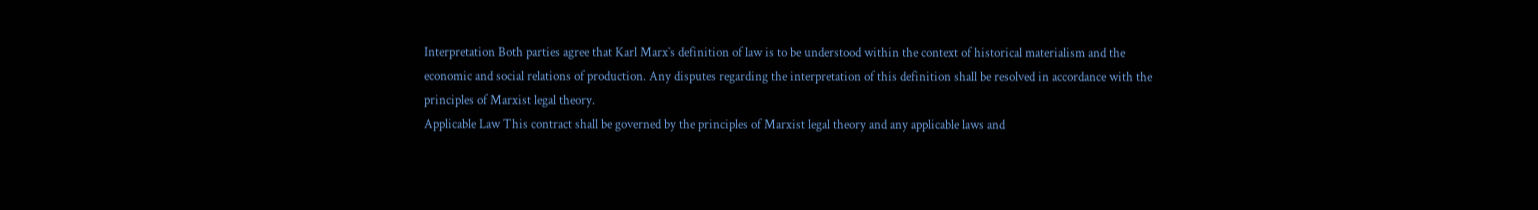Interpretation Both parties agree that Karl Marx`s definition of law is to be understood within the context of historical materialism and the economic and social relations of production. Any disputes regarding the interpretation of this definition shall be resolved in accordance with the principles of Marxist legal theory.
Applicable Law This contract shall be governed by the principles of Marxist legal theory and any applicable laws and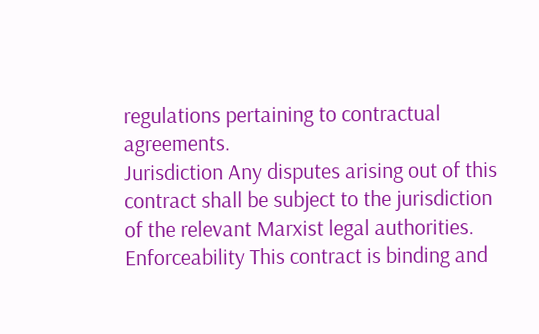regulations pertaining to contractual agreements.
Jurisdiction Any disputes arising out of this contract shall be subject to the jurisdiction of the relevant Marxist legal authorities.
Enforceability This contract is binding and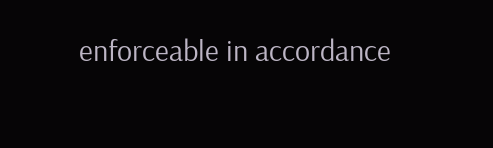enforceable in accordance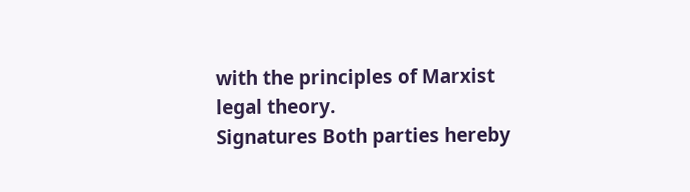with the principles of Marxist legal theory.
Signatures Both parties hereby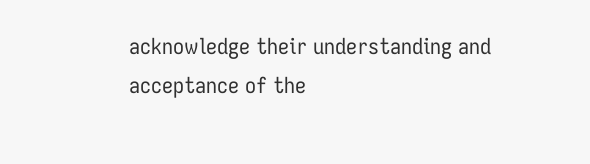acknowledge their understanding and acceptance of the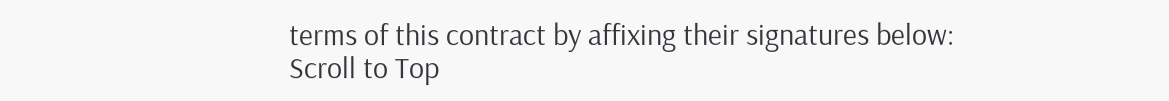terms of this contract by affixing their signatures below:
Scroll to Top